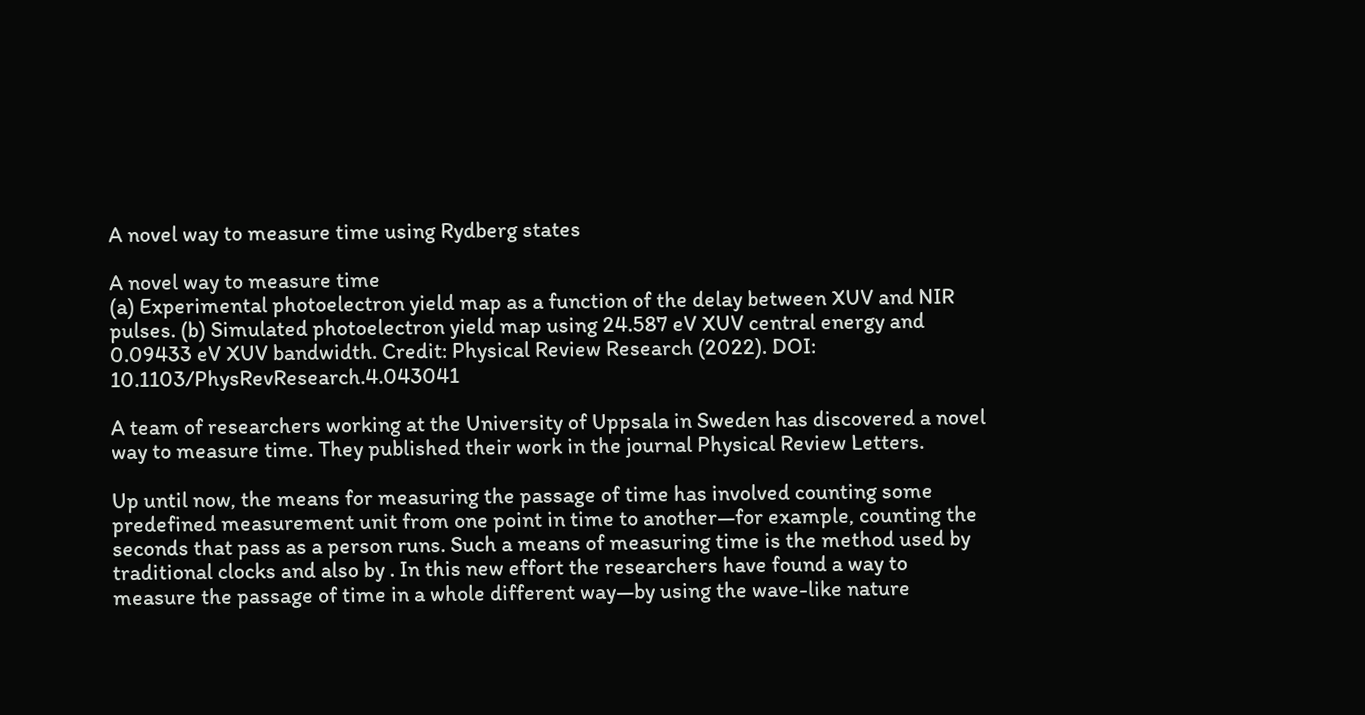A novel way to measure time using Rydberg states

A novel way to measure time
(a) Experimental photoelectron yield map as a function of the delay between XUV and NIR pulses. (b) Simulated photoelectron yield map using 24.587 eV XUV central energy and 0.09433 eV XUV bandwidth. Credit: Physical Review Research (2022). DOI: 10.1103/PhysRevResearch.4.043041

A team of researchers working at the University of Uppsala in Sweden has discovered a novel way to measure time. They published their work in the journal Physical Review Letters.

Up until now, the means for measuring the passage of time has involved counting some predefined measurement unit from one point in time to another—for example, counting the seconds that pass as a person runs. Such a means of measuring time is the method used by traditional clocks and also by . In this new effort the researchers have found a way to measure the passage of time in a whole different way—by using the wave-like nature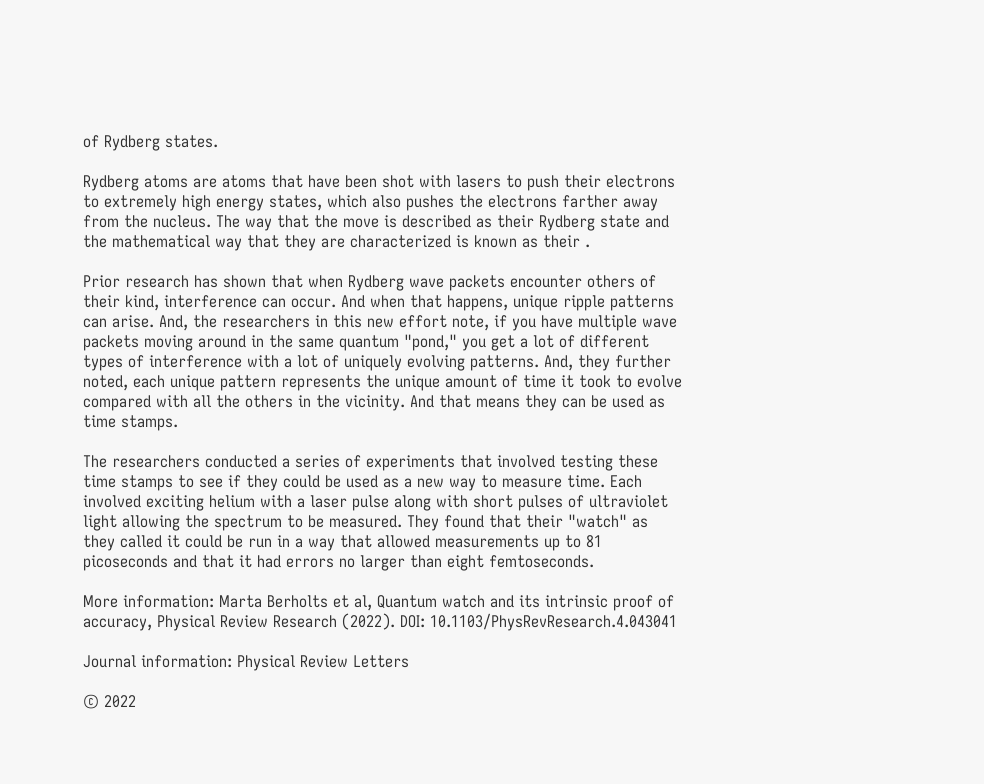of Rydberg states.

Rydberg atoms are atoms that have been shot with lasers to push their electrons to extremely high energy states, which also pushes the electrons farther away from the nucleus. The way that the move is described as their Rydberg state and the mathematical way that they are characterized is known as their .

Prior research has shown that when Rydberg wave packets encounter others of their kind, interference can occur. And when that happens, unique ripple patterns can arise. And, the researchers in this new effort note, if you have multiple wave packets moving around in the same quantum "pond," you get a lot of different types of interference with a lot of uniquely evolving patterns. And, they further noted, each unique pattern represents the unique amount of time it took to evolve compared with all the others in the vicinity. And that means they can be used as time stamps.

The researchers conducted a series of experiments that involved testing these time stamps to see if they could be used as a new way to measure time. Each involved exciting helium with a laser pulse along with short pulses of ultraviolet light allowing the spectrum to be measured. They found that their "watch" as they called it could be run in a way that allowed measurements up to 81 picoseconds and that it had errors no larger than eight femtoseconds.

More information: Marta Berholts et al, Quantum watch and its intrinsic proof of accuracy, Physical Review Research (2022). DOI: 10.1103/PhysRevResearch.4.043041

Journal information: Physical Review Letters

© 2022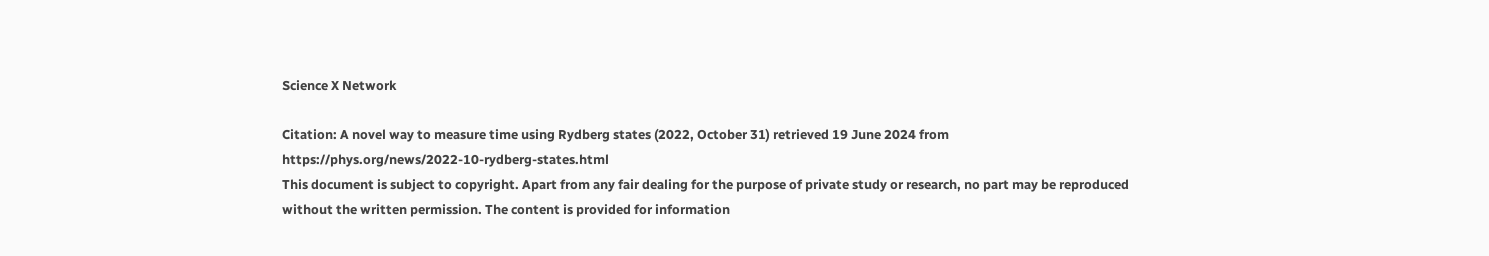Science X Network

Citation: A novel way to measure time using Rydberg states (2022, October 31) retrieved 19 June 2024 from https://phys.org/news/2022-10-rydberg-states.html
This document is subject to copyright. Apart from any fair dealing for the purpose of private study or research, no part may be reproduced without the written permission. The content is provided for information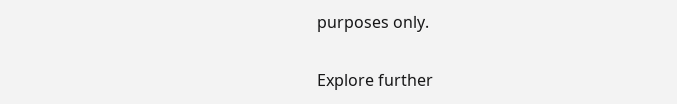purposes only.

Explore further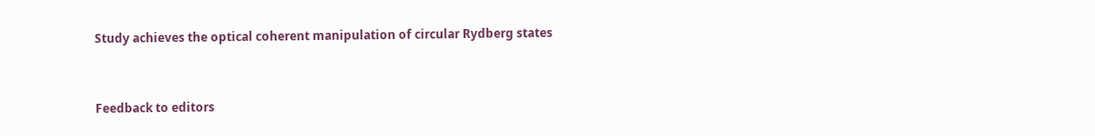Study achieves the optical coherent manipulation of circular Rydberg states


Feedback to editors